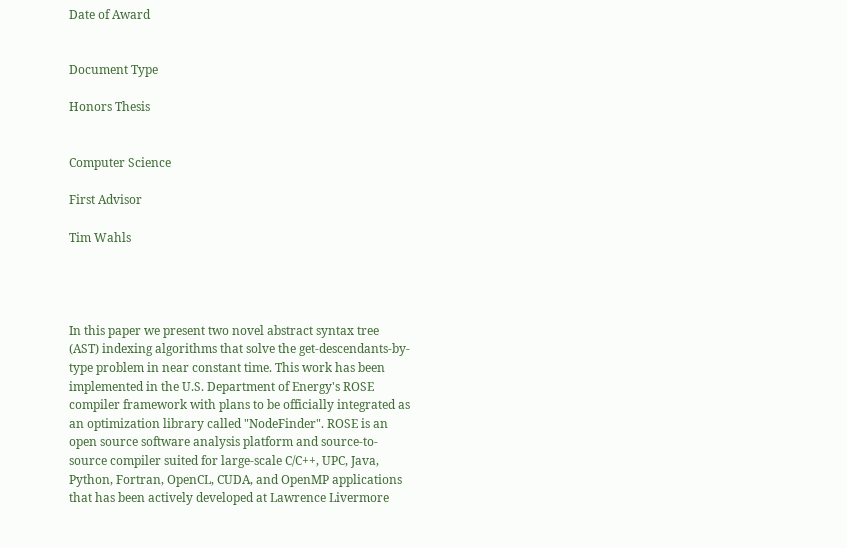Date of Award


Document Type

Honors Thesis


Computer Science

First Advisor

Tim Wahls




In this paper we present two novel abstract syntax tree (AST) indexing algorithms that solve the get-descendants-by-type problem in near constant time. This work has been implemented in the U.S. Department of Energy's ROSE compiler framework with plans to be officially integrated as an optimization library called "NodeFinder". ROSE is an open source software analysis platform and source-to-source compiler suited for large-scale C/C++, UPC, Java, Python, Fortran, OpenCL, CUDA, and OpenMP applications that has been actively developed at Lawrence Livermore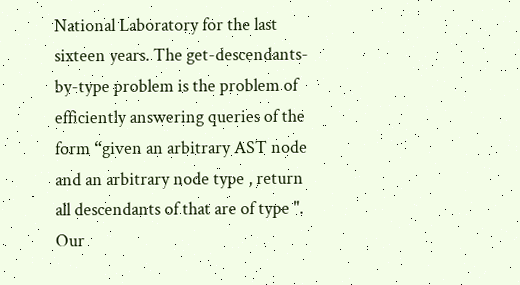National Laboratory for the last sixteen years. The get-descendants-by-type problem is the problem of efficiently answering queries of the form “given an arbitrary AST node and an arbitrary node type , return all descendants of that are of type ". Our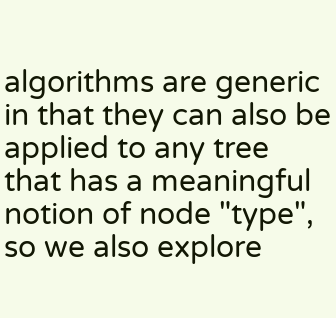algorithms are generic in that they can also be applied to any tree that has a meaningful notion of node "type", so we also explore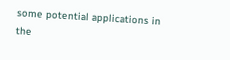some potential applications in the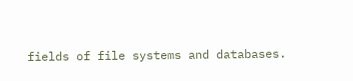fields of file systems and databases.